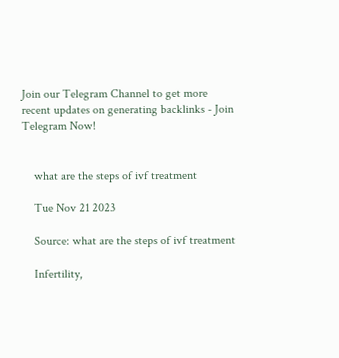Join our Telegram Channel to get more recent updates on generating backlinks - Join Telegram Now!


    what are the steps of ivf treatment

    Tue Nov 21 2023

    Source: what are the steps of ivf treatment

    Infertility,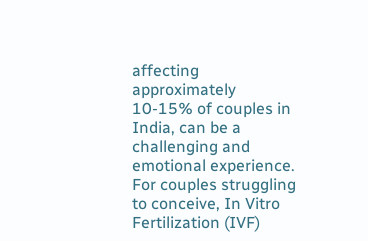affecting approximately 10-15% of couples in India, can be a challenging and emotional experience. For couples struggling to conceive, In Vitro Fertilization (IVF)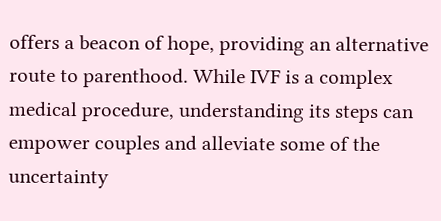offers a beacon of hope, providing an alternative route to parenthood. While IVF is a complex medical procedure, understanding its steps can empower couples and alleviate some of the uncertainty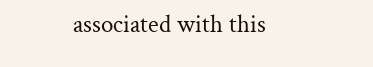associated with this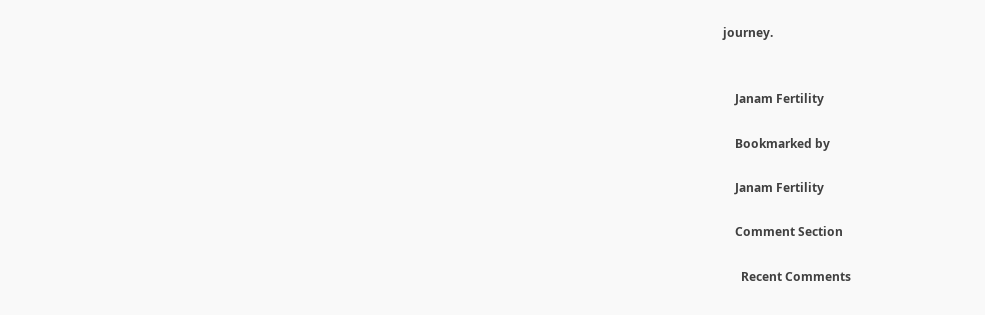journey.


    Janam Fertility

    Bookmarked by

    Janam Fertility

    Comment Section

      Recent Comments